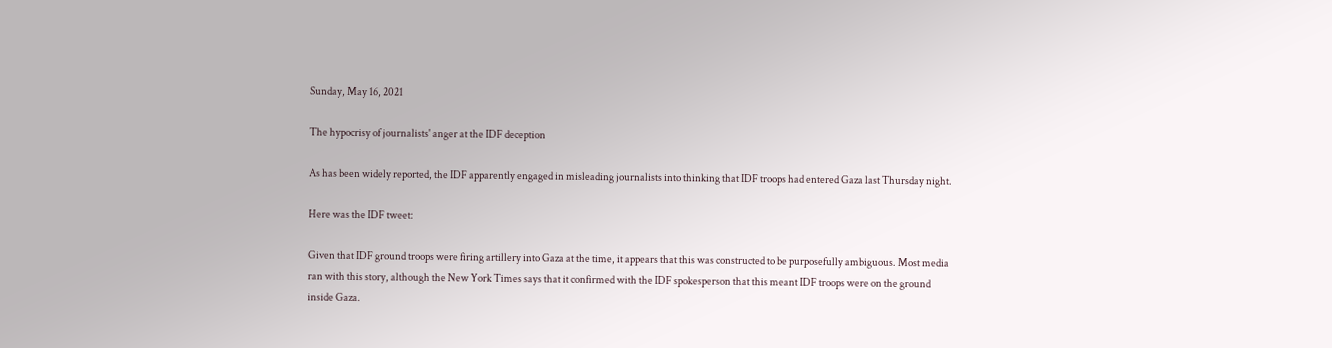Sunday, May 16, 2021

The hypocrisy of journalists' anger at the IDF deception

As has been widely reported, the IDF apparently engaged in misleading journalists into thinking that IDF troops had entered Gaza last Thursday night.

Here was the IDF tweet:

Given that IDF ground troops were firing artillery into Gaza at the time, it appears that this was constructed to be purposefully ambiguous. Most media ran with this story, although the New York Times says that it confirmed with the IDF spokesperson that this meant IDF troops were on the ground inside Gaza.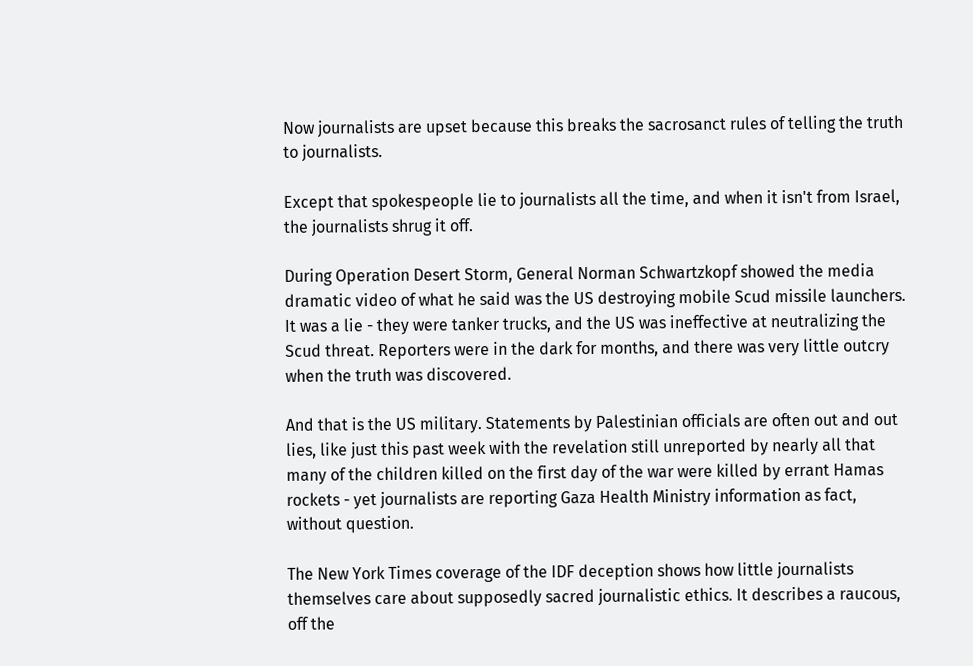Now journalists are upset because this breaks the sacrosanct rules of telling the truth to journalists.

Except that spokespeople lie to journalists all the time, and when it isn't from Israel, the journalists shrug it off.

During Operation Desert Storm, General Norman Schwartzkopf showed the media dramatic video of what he said was the US destroying mobile Scud missile launchers. It was a lie - they were tanker trucks, and the US was ineffective at neutralizing the Scud threat. Reporters were in the dark for months, and there was very little outcry when the truth was discovered.

And that is the US military. Statements by Palestinian officials are often out and out lies, like just this past week with the revelation still unreported by nearly all that many of the children killed on the first day of the war were killed by errant Hamas rockets - yet journalists are reporting Gaza Health Ministry information as fact, without question.

The New York Times coverage of the IDF deception shows how little journalists themselves care about supposedly sacred journalistic ethics. It describes a raucous, off the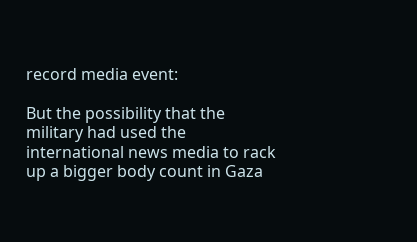record media event:

But the possibility that the military had used the international news media to rack up a bigger body count in Gaza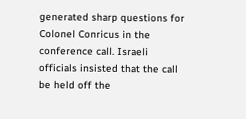generated sharp questions for Colonel Conricus in the conference call. Israeli officials insisted that the call be held off the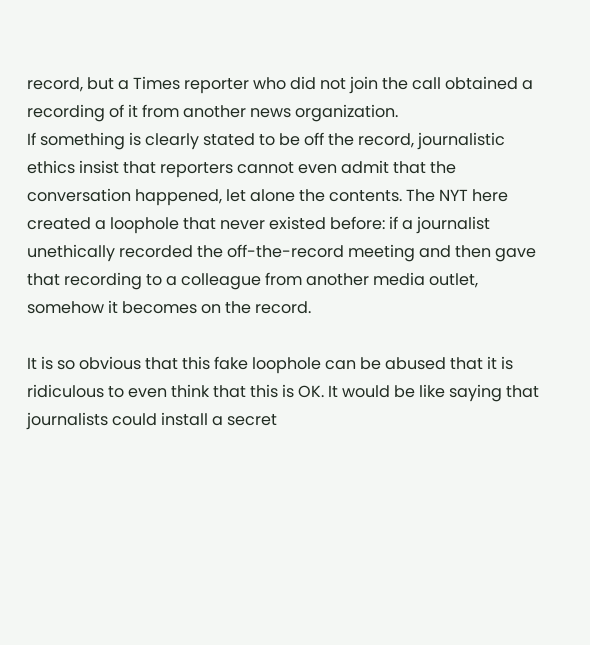record, but a Times reporter who did not join the call obtained a recording of it from another news organization.
If something is clearly stated to be off the record, journalistic ethics insist that reporters cannot even admit that the conversation happened, let alone the contents. The NYT here created a loophole that never existed before: if a journalist unethically recorded the off-the-record meeting and then gave that recording to a colleague from another media outlet, somehow it becomes on the record.

It is so obvious that this fake loophole can be abused that it is ridiculous to even think that this is OK. It would be like saying that journalists could install a secret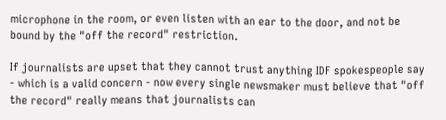microphone in the room, or even listen with an ear to the door, and not be bound by the "off the record" restriction.

If journalists are upset that they cannot trust anything IDF spokespeople say - which is a valid concern - now every single newsmaker must believe that "off the record" really means that journalists can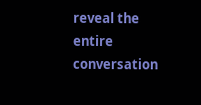reveal the entire conversation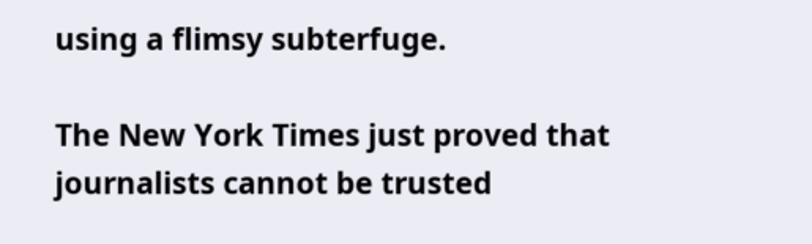using a flimsy subterfuge.

The New York Times just proved that journalists cannot be trusted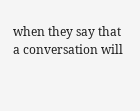when they say that a conversation will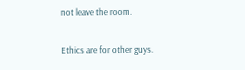not leave the room.

Ethics are for other guys.